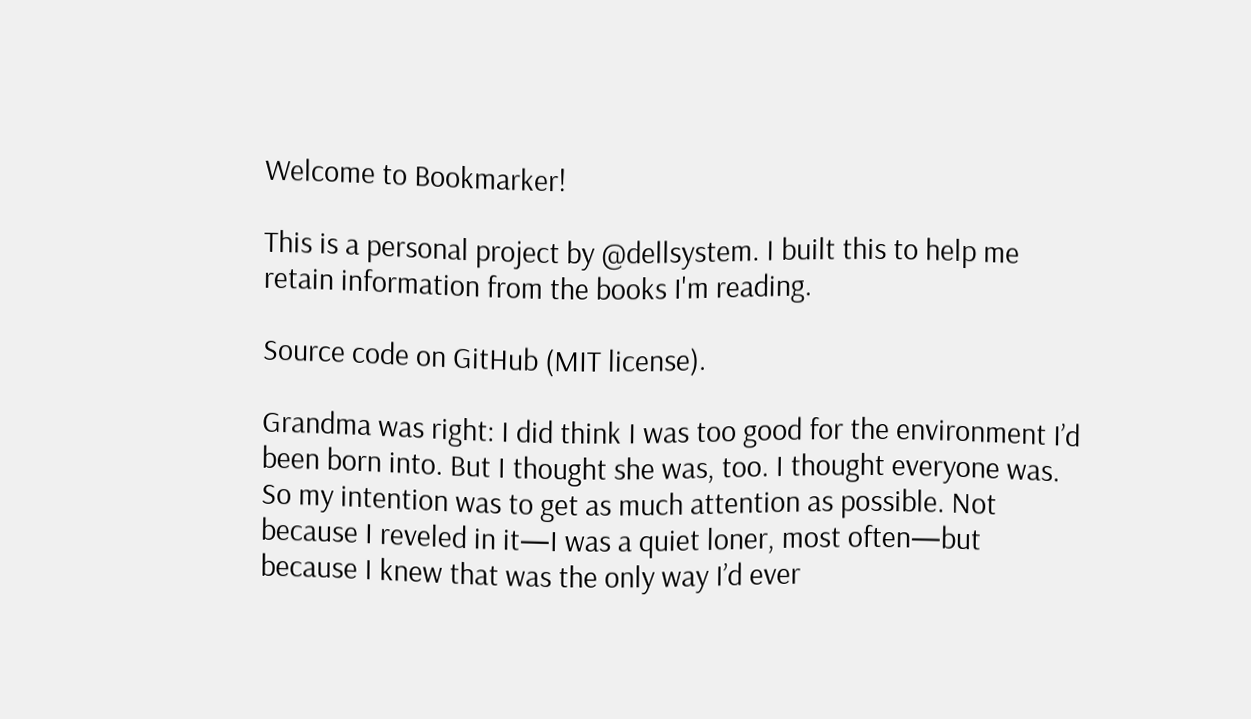Welcome to Bookmarker!

This is a personal project by @dellsystem. I built this to help me retain information from the books I'm reading.

Source code on GitHub (MIT license).

Grandma was right: I did think I was too good for the environment I’d been born into. But I thought she was, too. I thought everyone was. So my intention was to get as much attention as possible. Not because I reveled in it—I was a quiet loner, most often—but because I knew that was the only way I’d ever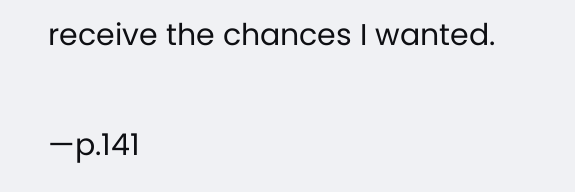receive the chances I wanted.

—p.141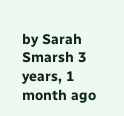by Sarah Smarsh 3 years, 1 month ago